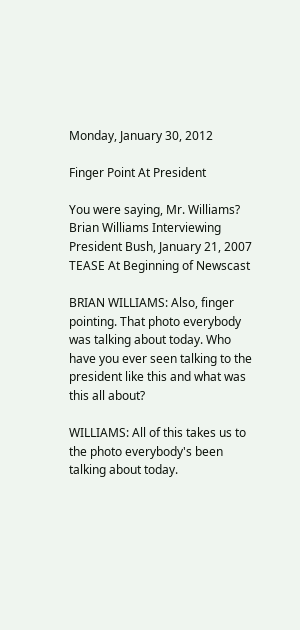Monday, January 30, 2012

Finger Point At President

You were saying, Mr. Williams?
Brian Williams Interviewing President Bush, January 21, 2007
TEASE At Beginning of Newscast

BRIAN WILLIAMS: Also, finger pointing. That photo everybody was talking about today. Who have you ever seen talking to the president like this and what was this all about?

WILLIAMS: All of this takes us to the photo everybody's been talking about today.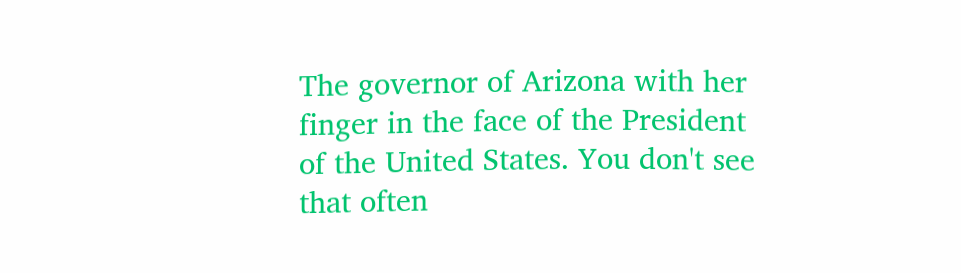The governor of Arizona with her finger in the face of the President of the United States. You don't see that often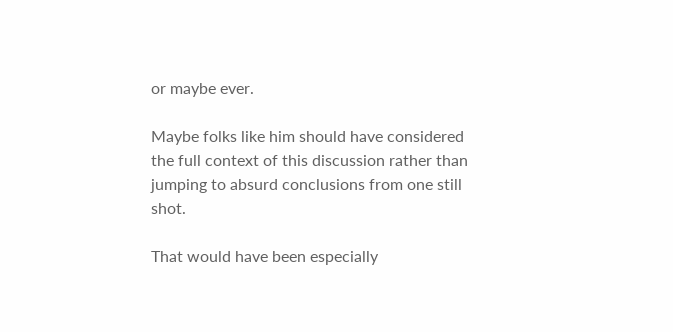or maybe ever.

Maybe folks like him should have considered the full context of this discussion rather than jumping to absurd conclusions from one still shot.

That would have been especially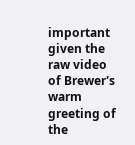important given the raw video of Brewer's warm greeting of the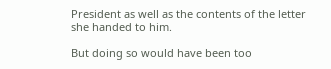President as well as the contents of the letter she handed to him.

But doing so would have been too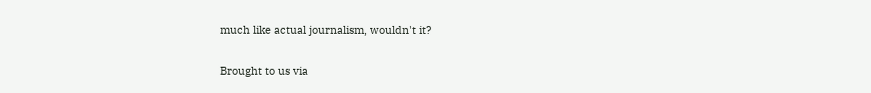much like actual journalism, wouldn't it?

Brought to us via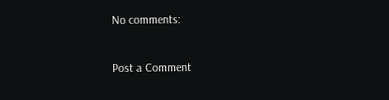No comments:

Post a Comment